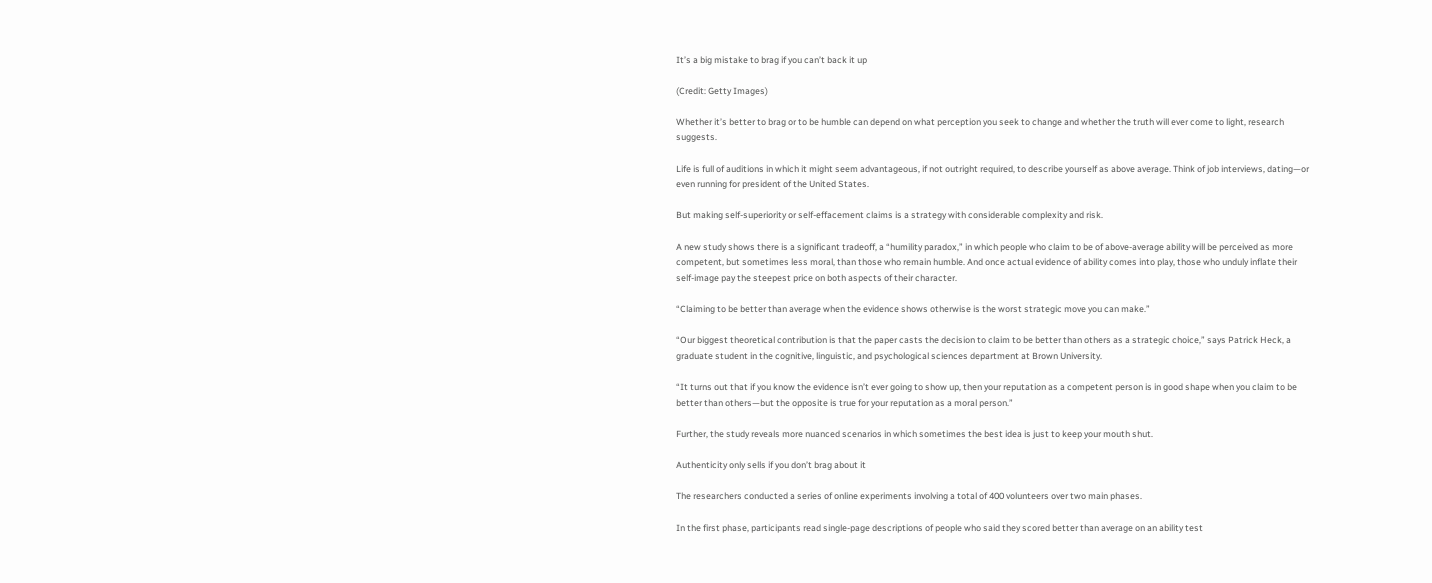It’s a big mistake to brag if you can’t back it up

(Credit: Getty Images)

Whether it’s better to brag or to be humble can depend on what perception you seek to change and whether the truth will ever come to light, research suggests.

Life is full of auditions in which it might seem advantageous, if not outright required, to describe yourself as above average. Think of job interviews, dating—or even running for president of the United States.

But making self-superiority or self-effacement claims is a strategy with considerable complexity and risk.

A new study shows there is a significant tradeoff, a “humility paradox,” in which people who claim to be of above-average ability will be perceived as more competent, but sometimes less moral, than those who remain humble. And once actual evidence of ability comes into play, those who unduly inflate their self-image pay the steepest price on both aspects of their character.

“Claiming to be better than average when the evidence shows otherwise is the worst strategic move you can make.”

“Our biggest theoretical contribution is that the paper casts the decision to claim to be better than others as a strategic choice,” says Patrick Heck, a graduate student in the cognitive, linguistic, and psychological sciences department at Brown University.

“It turns out that if you know the evidence isn’t ever going to show up, then your reputation as a competent person is in good shape when you claim to be better than others—but the opposite is true for your reputation as a moral person.”

Further, the study reveals more nuanced scenarios in which sometimes the best idea is just to keep your mouth shut.

Authenticity only sells if you don’t brag about it

The researchers conducted a series of online experiments involving a total of 400 volunteers over two main phases.

In the first phase, participants read single-page descriptions of people who said they scored better than average on an ability test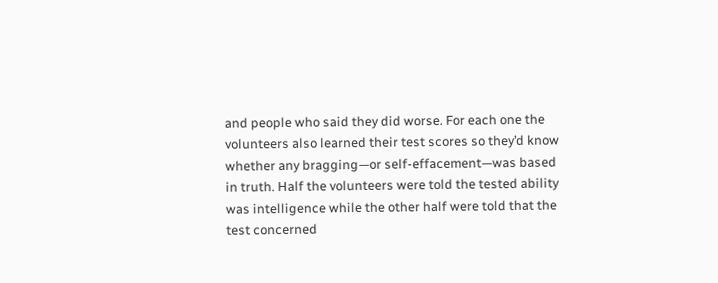and people who said they did worse. For each one the volunteers also learned their test scores so they’d know whether any bragging—or self-effacement—was based in truth. Half the volunteers were told the tested ability was intelligence while the other half were told that the test concerned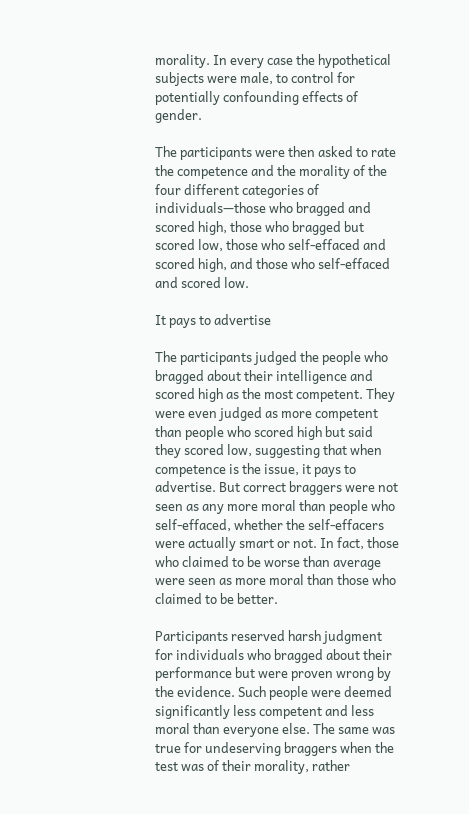morality. In every case the hypothetical subjects were male, to control for potentially confounding effects of gender.

The participants were then asked to rate the competence and the morality of the four different categories of individuals—those who bragged and scored high, those who bragged but scored low, those who self-effaced and scored high, and those who self-effaced and scored low.

It pays to advertise

The participants judged the people who bragged about their intelligence and scored high as the most competent. They were even judged as more competent than people who scored high but said they scored low, suggesting that when competence is the issue, it pays to advertise. But correct braggers were not seen as any more moral than people who self-effaced, whether the self-effacers were actually smart or not. In fact, those who claimed to be worse than average were seen as more moral than those who claimed to be better.

Participants reserved harsh judgment for individuals who bragged about their performance but were proven wrong by the evidence. Such people were deemed significantly less competent and less moral than everyone else. The same was true for undeserving braggers when the test was of their morality, rather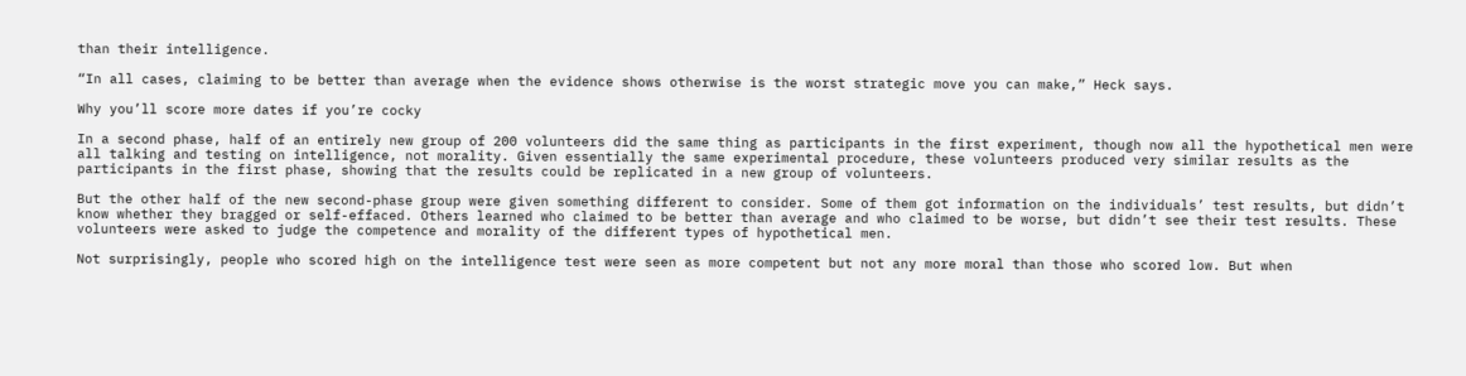than their intelligence.

“In all cases, claiming to be better than average when the evidence shows otherwise is the worst strategic move you can make,” Heck says.

Why you’ll score more dates if you’re cocky

In a second phase, half of an entirely new group of 200 volunteers did the same thing as participants in the first experiment, though now all the hypothetical men were all talking and testing on intelligence, not morality. Given essentially the same experimental procedure, these volunteers produced very similar results as the participants in the first phase, showing that the results could be replicated in a new group of volunteers.

But the other half of the new second-phase group were given something different to consider. Some of them got information on the individuals’ test results, but didn’t know whether they bragged or self-effaced. Others learned who claimed to be better than average and who claimed to be worse, but didn’t see their test results. These volunteers were asked to judge the competence and morality of the different types of hypothetical men.

Not surprisingly, people who scored high on the intelligence test were seen as more competent but not any more moral than those who scored low. But when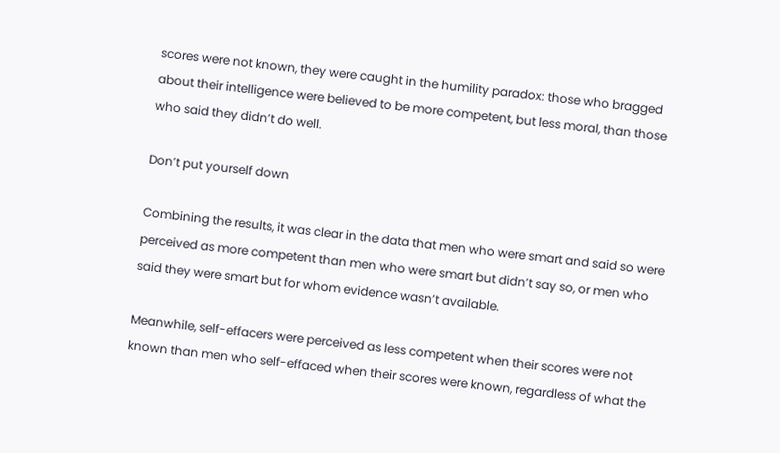scores were not known, they were caught in the humility paradox: those who bragged about their intelligence were believed to be more competent, but less moral, than those who said they didn’t do well.

Don’t put yourself down

Combining the results, it was clear in the data that men who were smart and said so were perceived as more competent than men who were smart but didn’t say so, or men who said they were smart but for whom evidence wasn’t available.

Meanwhile, self-effacers were perceived as less competent when their scores were not known than men who self-effaced when their scores were known, regardless of what the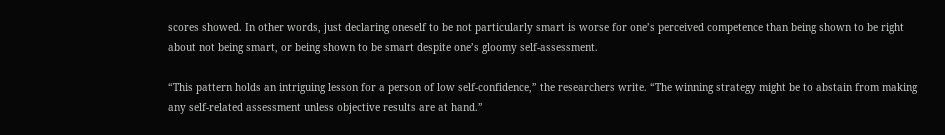scores showed. In other words, just declaring oneself to be not particularly smart is worse for one’s perceived competence than being shown to be right about not being smart, or being shown to be smart despite one’s gloomy self-assessment.

“This pattern holds an intriguing lesson for a person of low self-confidence,” the researchers write. “The winning strategy might be to abstain from making any self-related assessment unless objective results are at hand.”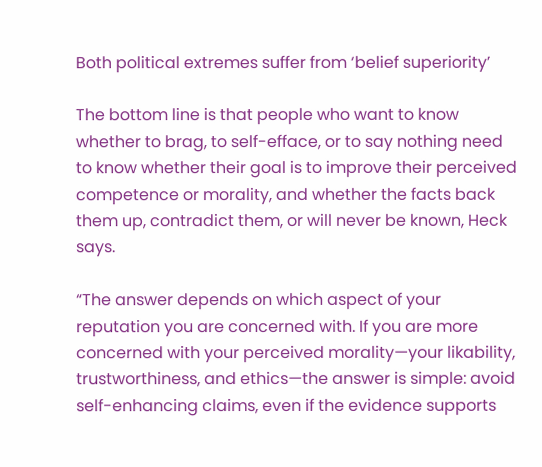Both political extremes suffer from ‘belief superiority’

The bottom line is that people who want to know whether to brag, to self-efface, or to say nothing need to know whether their goal is to improve their perceived competence or morality, and whether the facts back them up, contradict them, or will never be known, Heck says.

“The answer depends on which aspect of your reputation you are concerned with. If you are more concerned with your perceived morality—your likability, trustworthiness, and ethics—the answer is simple: avoid self-enhancing claims, even if the evidence supports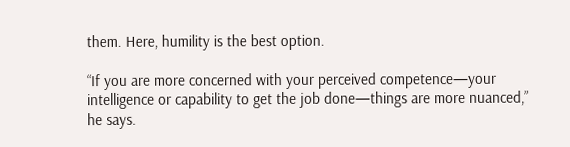them. Here, humility is the best option.

“If you are more concerned with your perceived competence—your intelligence or capability to get the job done—things are more nuanced,” he says.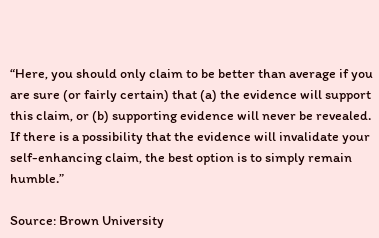“Here, you should only claim to be better than average if you are sure (or fairly certain) that (a) the evidence will support this claim, or (b) supporting evidence will never be revealed. If there is a possibility that the evidence will invalidate your self-enhancing claim, the best option is to simply remain humble.”

Source: Brown University